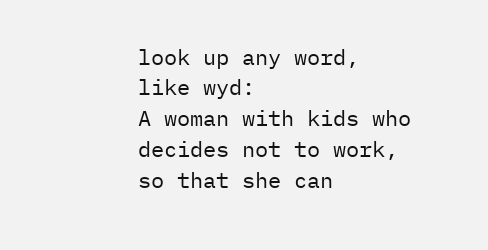look up any word, like wyd:
A woman with kids who decides not to work, so that she can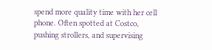spend more quality time with her cell phone. Often spotted at Costco, pushing strollers, and supervising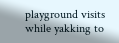playground visits while yakking to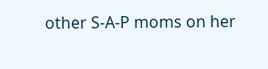other S-A-P moms on her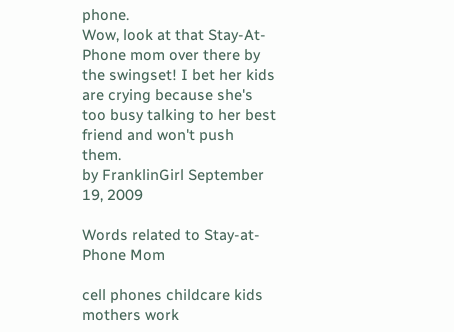phone.
Wow, look at that Stay-At-Phone mom over there by the swingset! I bet her kids are crying because she's too busy talking to her best friend and won't push them.
by FranklinGirl September 19, 2009

Words related to Stay-at-Phone Mom

cell phones childcare kids mothers work